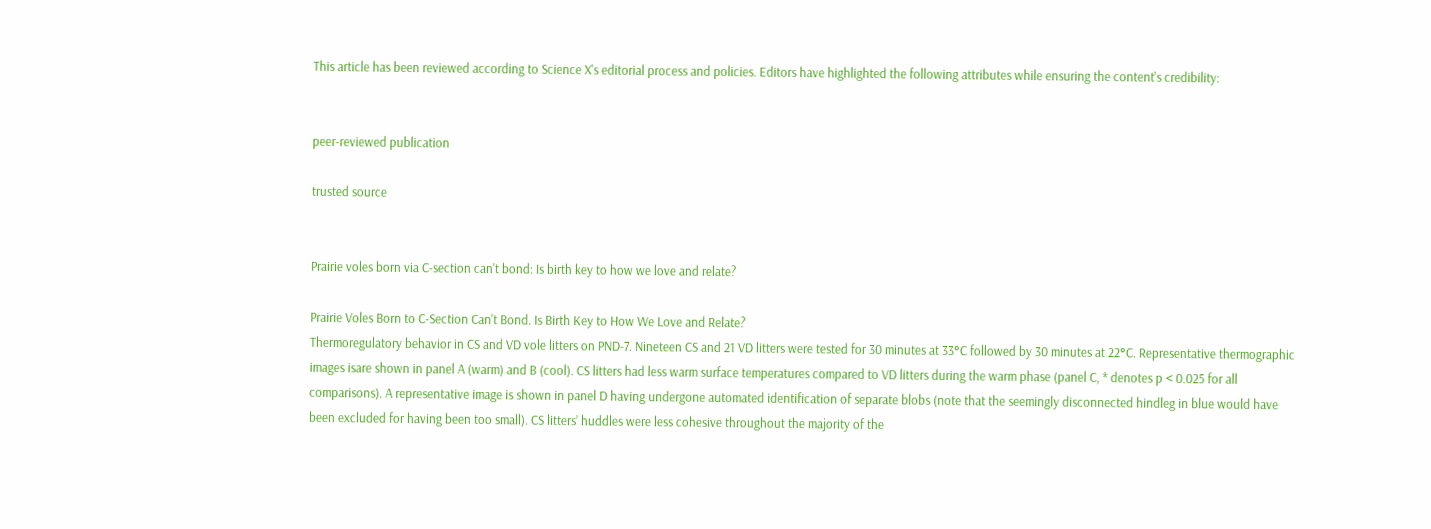This article has been reviewed according to Science X's editorial process and policies. Editors have highlighted the following attributes while ensuring the content's credibility:


peer-reviewed publication

trusted source


Prairie voles born via C-section can't bond: Is birth key to how we love and relate?

Prairie Voles Born to C-Section Can't Bond. Is Birth Key to How We Love and Relate?
Thermoregulatory behavior in CS and VD vole litters on PND-7. Nineteen CS and 21 VD litters were tested for 30 minutes at 33°C followed by 30 minutes at 22°C. Representative thermographic images isare shown in panel A (warm) and B (cool). CS litters had less warm surface temperatures compared to VD litters during the warm phase (panel C, * denotes p < 0.025 for all comparisons). A representative image is shown in panel D having undergone automated identification of separate blobs (note that the seemingly disconnected hindleg in blue would have been excluded for having been too small). CS litters’ huddles were less cohesive throughout the majority of the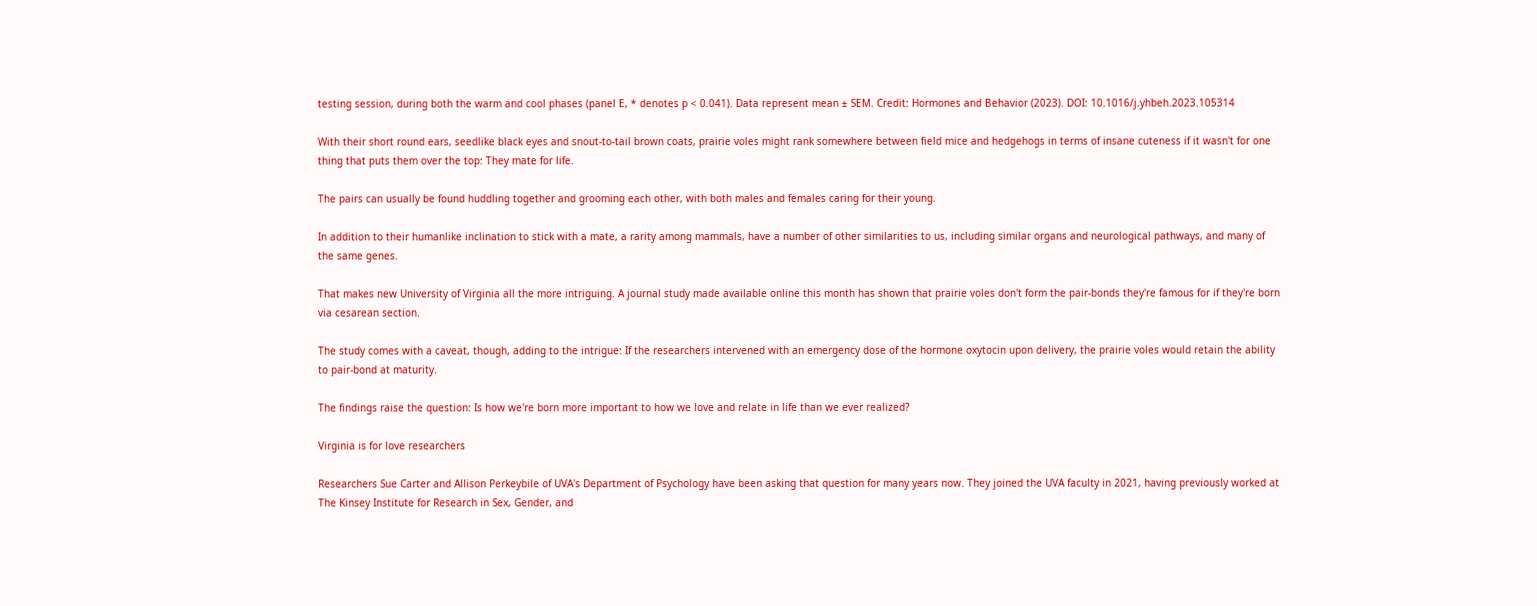testing session, during both the warm and cool phases (panel E, * denotes p < 0.041). Data represent mean ± SEM. Credit: Hormones and Behavior (2023). DOI: 10.1016/j.yhbeh.2023.105314

With their short round ears, seedlike black eyes and snout-to-tail brown coats, prairie voles might rank somewhere between field mice and hedgehogs in terms of insane cuteness if it wasn't for one thing that puts them over the top: They mate for life.

The pairs can usually be found huddling together and grooming each other, with both males and females caring for their young.

In addition to their humanlike inclination to stick with a mate, a rarity among mammals, have a number of other similarities to us, including similar organs and neurological pathways, and many of the same genes.

That makes new University of Virginia all the more intriguing. A journal study made available online this month has shown that prairie voles don't form the pair-bonds they're famous for if they're born via cesarean section.

The study comes with a caveat, though, adding to the intrigue: If the researchers intervened with an emergency dose of the hormone oxytocin upon delivery, the prairie voles would retain the ability to pair-bond at maturity.

The findings raise the question: Is how we're born more important to how we love and relate in life than we ever realized?

Virginia is for love researchers

Researchers Sue Carter and Allison Perkeybile of UVA's Department of Psychology have been asking that question for many years now. They joined the UVA faculty in 2021, having previously worked at The Kinsey Institute for Research in Sex, Gender, and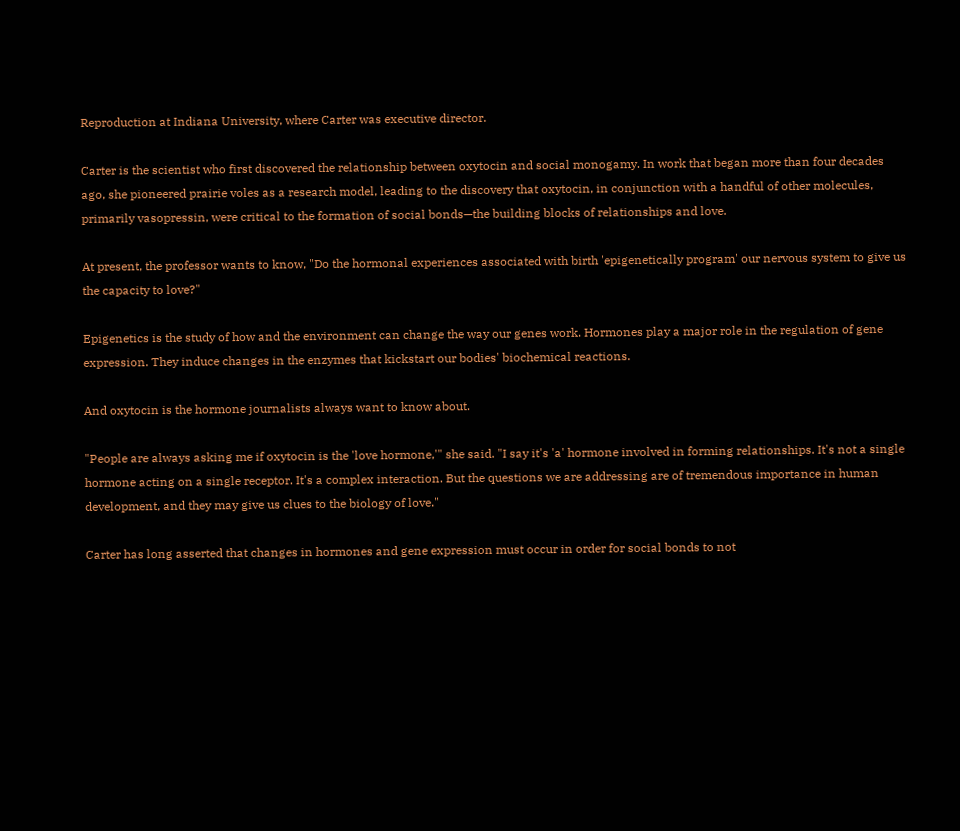Reproduction at Indiana University, where Carter was executive director.

Carter is the scientist who first discovered the relationship between oxytocin and social monogamy. In work that began more than four decades ago, she pioneered prairie voles as a research model, leading to the discovery that oxytocin, in conjunction with a handful of other molecules, primarily vasopressin, were critical to the formation of social bonds—the building blocks of relationships and love.

At present, the professor wants to know, "Do the hormonal experiences associated with birth 'epigenetically program' our nervous system to give us the capacity to love?"

Epigenetics is the study of how and the environment can change the way our genes work. Hormones play a major role in the regulation of gene expression. They induce changes in the enzymes that kickstart our bodies' biochemical reactions.

And oxytocin is the hormone journalists always want to know about.

"People are always asking me if oxytocin is the 'love hormone,'" she said. "I say it's 'a' hormone involved in forming relationships. It's not a single hormone acting on a single receptor. It's a complex interaction. But the questions we are addressing are of tremendous importance in human development, and they may give us clues to the biology of love."

Carter has long asserted that changes in hormones and gene expression must occur in order for social bonds to not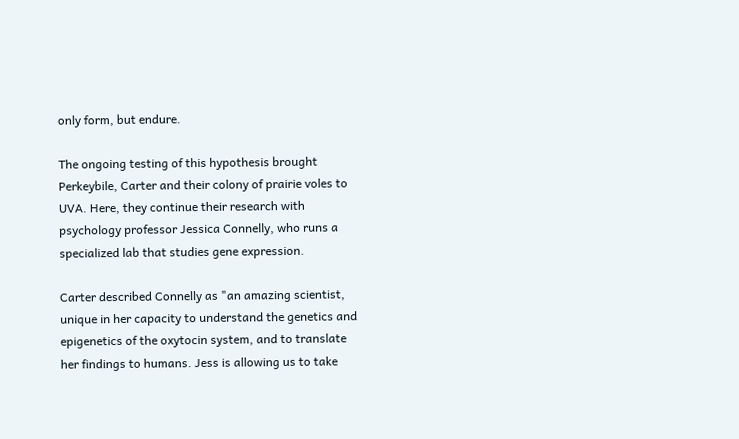only form, but endure.

The ongoing testing of this hypothesis brought Perkeybile, Carter and their colony of prairie voles to UVA. Here, they continue their research with psychology professor Jessica Connelly, who runs a specialized lab that studies gene expression.

Carter described Connelly as "an amazing scientist, unique in her capacity to understand the genetics and epigenetics of the oxytocin system, and to translate her findings to humans. Jess is allowing us to take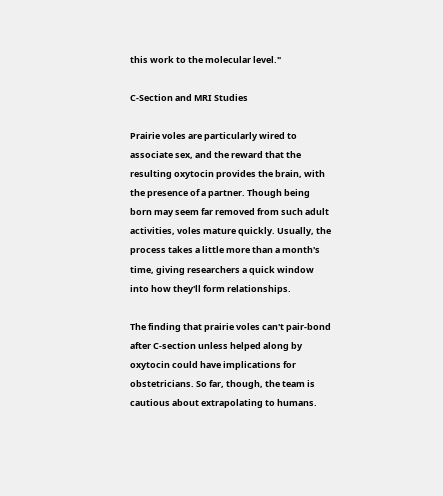this work to the molecular level."

C-Section and MRI Studies

Prairie voles are particularly wired to associate sex, and the reward that the resulting oxytocin provides the brain, with the presence of a partner. Though being born may seem far removed from such adult activities, voles mature quickly. Usually, the process takes a little more than a month's time, giving researchers a quick window into how they'll form relationships.

The finding that prairie voles can't pair-bond after C-section unless helped along by oxytocin could have implications for obstetricians. So far, though, the team is cautious about extrapolating to humans.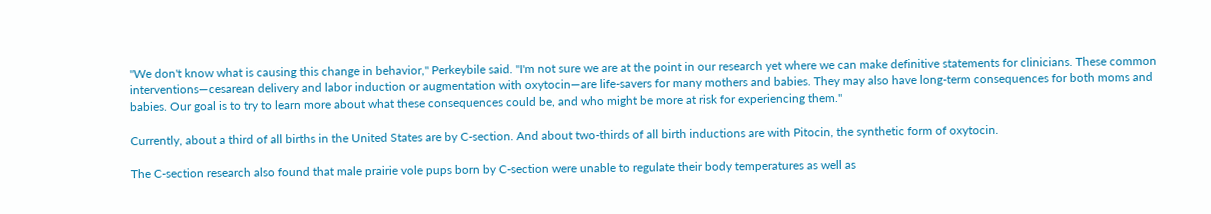"We don't know what is causing this change in behavior," Perkeybile said. "I'm not sure we are at the point in our research yet where we can make definitive statements for clinicians. These common interventions—cesarean delivery and labor induction or augmentation with oxytocin—are life-savers for many mothers and babies. They may also have long-term consequences for both moms and babies. Our goal is to try to learn more about what these consequences could be, and who might be more at risk for experiencing them."

Currently, about a third of all births in the United States are by C-section. And about two-thirds of all birth inductions are with Pitocin, the synthetic form of oxytocin.

The C-section research also found that male prairie vole pups born by C-section were unable to regulate their body temperatures as well as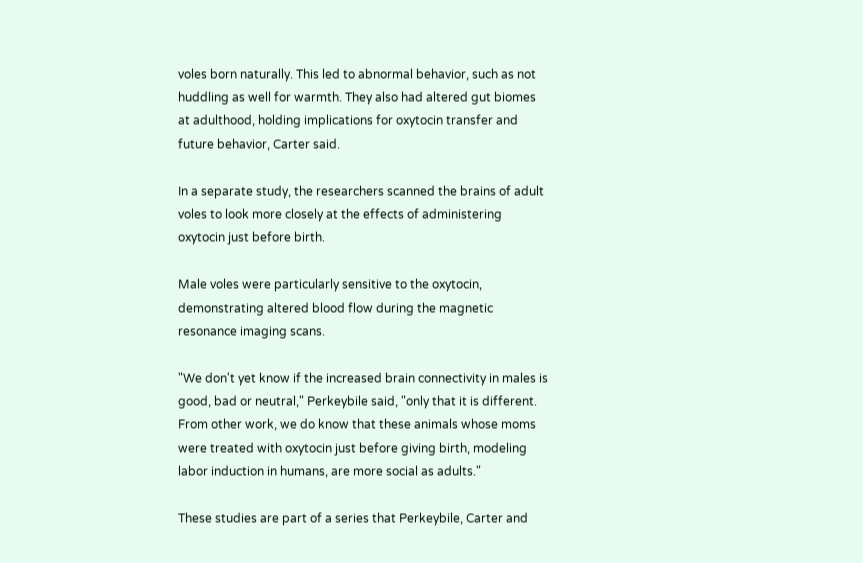voles born naturally. This led to abnormal behavior, such as not huddling as well for warmth. They also had altered gut biomes at adulthood, holding implications for oxytocin transfer and future behavior, Carter said.

In a separate study, the researchers scanned the brains of adult voles to look more closely at the effects of administering oxytocin just before birth.

Male voles were particularly sensitive to the oxytocin, demonstrating altered blood flow during the magnetic resonance imaging scans.

"We don't yet know if the increased brain connectivity in males is good, bad or neutral," Perkeybile said, "only that it is different. From other work, we do know that these animals whose moms were treated with oxytocin just before giving birth, modeling labor induction in humans, are more social as adults."

These studies are part of a series that Perkeybile, Carter and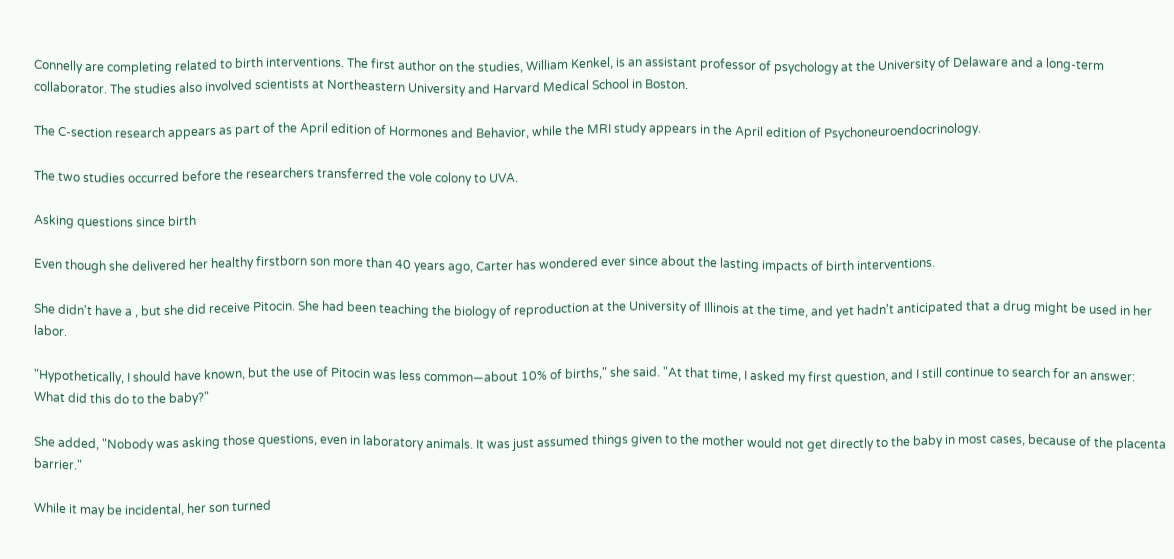Connelly are completing related to birth interventions. The first author on the studies, William Kenkel, is an assistant professor of psychology at the University of Delaware and a long-term collaborator. The studies also involved scientists at Northeastern University and Harvard Medical School in Boston.

The C-section research appears as part of the April edition of Hormones and Behavior, while the MRI study appears in the April edition of Psychoneuroendocrinology.

The two studies occurred before the researchers transferred the vole colony to UVA.

Asking questions since birth

Even though she delivered her healthy firstborn son more than 40 years ago, Carter has wondered ever since about the lasting impacts of birth interventions.

She didn't have a , but she did receive Pitocin. She had been teaching the biology of reproduction at the University of Illinois at the time, and yet hadn't anticipated that a drug might be used in her labor.

"Hypothetically, I should have known, but the use of Pitocin was less common—about 10% of births," she said. "At that time, I asked my first question, and I still continue to search for an answer: What did this do to the baby?"

She added, "Nobody was asking those questions, even in laboratory animals. It was just assumed things given to the mother would not get directly to the baby in most cases, because of the placenta barrier."

While it may be incidental, her son turned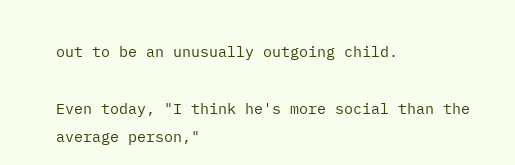out to be an unusually outgoing child.

Even today, "I think he's more social than the average person,"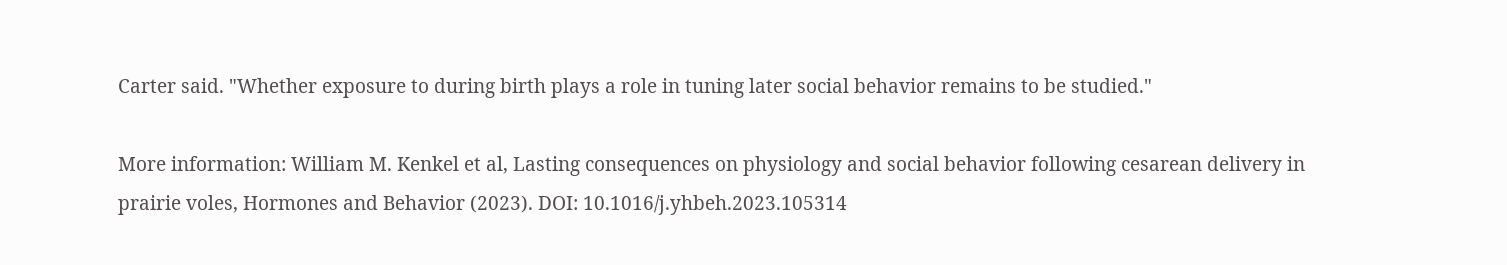Carter said. "Whether exposure to during birth plays a role in tuning later social behavior remains to be studied."

More information: William M. Kenkel et al, Lasting consequences on physiology and social behavior following cesarean delivery in prairie voles, Hormones and Behavior (2023). DOI: 10.1016/j.yhbeh.2023.105314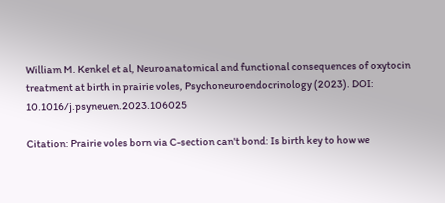William M. Kenkel et al, Neuroanatomical and functional consequences of oxytocin treatment at birth in prairie voles, Psychoneuroendocrinology (2023). DOI: 10.1016/j.psyneuen.2023.106025

Citation: Prairie voles born via C-section can't bond: Is birth key to how we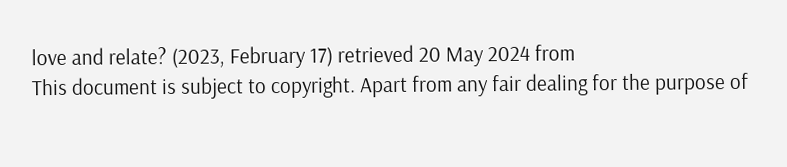love and relate? (2023, February 17) retrieved 20 May 2024 from
This document is subject to copyright. Apart from any fair dealing for the purpose of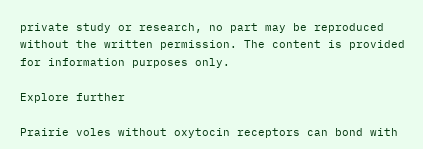private study or research, no part may be reproduced without the written permission. The content is provided for information purposes only.

Explore further

Prairie voles without oxytocin receptors can bond with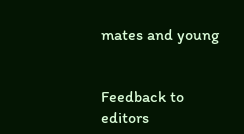mates and young


Feedback to editors